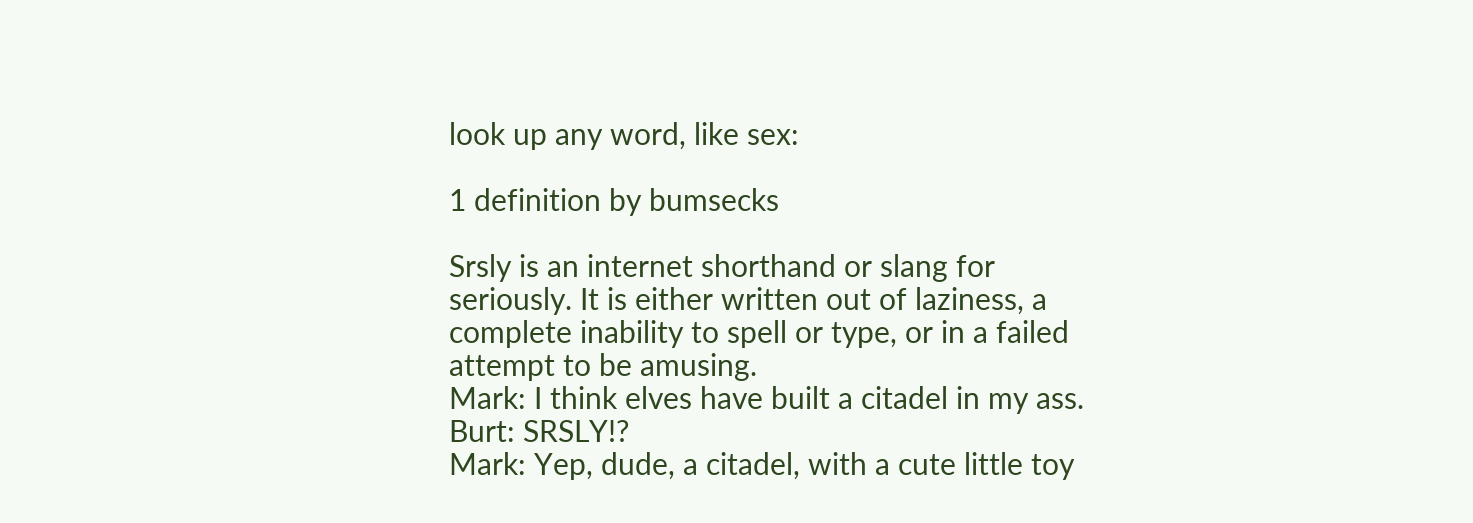look up any word, like sex:

1 definition by bumsecks

Srsly is an internet shorthand or slang for seriously. It is either written out of laziness, a complete inability to spell or type, or in a failed attempt to be amusing.
Mark: I think elves have built a citadel in my ass.
Burt: SRSLY!?
Mark: Yep, dude, a citadel, with a cute little toy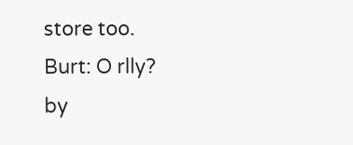store too.
Burt: O rlly?
by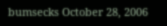bumsecks October 28, 2006